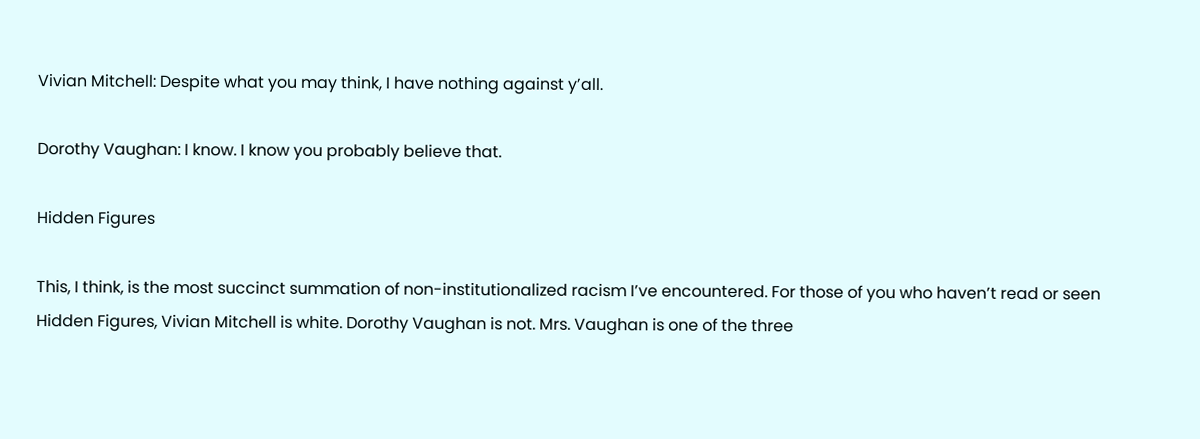Vivian Mitchell: Despite what you may think, I have nothing against y’all.

Dorothy Vaughan: I know. I know you probably believe that.

Hidden Figures

This, I think, is the most succinct summation of non-institutionalized racism I’ve encountered. For those of you who haven’t read or seen Hidden Figures, Vivian Mitchell is white. Dorothy Vaughan is not. Mrs. Vaughan is one of the three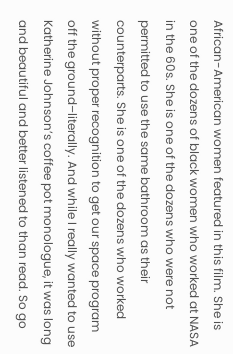African-American women featured in this film. She is one of the dozens of black women who worked at NASA in the 60s. She is one of the dozens who were not permitted to use the same bathroom as their counterparts. She is one of the dozens who worked without proper recognition to get our space program off the ground–literally. And while I really wanted to use Katherine Johnson’s coffee pot monologue, it was long and beautiful and better listened to than read. So go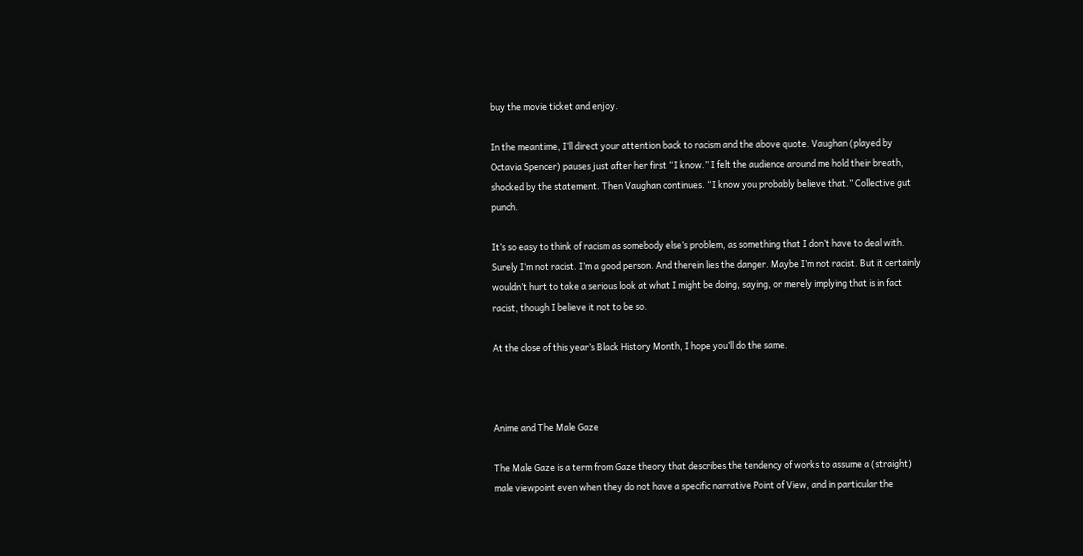buy the movie ticket and enjoy.

In the meantime, I’ll direct your attention back to racism and the above quote. Vaughan (played by Octavia Spencer) pauses just after her first “I know.” I felt the audience around me hold their breath, shocked by the statement. Then Vaughan continues. “I know you probably believe that.” Collective gut punch.

It’s so easy to think of racism as somebody else’s problem, as something that I don’t have to deal with. Surely I‘m not racist. I’m a good person. And therein lies the danger. Maybe I’m not racist. But it certainly wouldn’t hurt to take a serious look at what I might be doing, saying, or merely implying that is in fact racist, though I believe it not to be so.

At the close of this year’s Black History Month, I hope you’ll do the same.



Anime and The Male Gaze

The Male Gaze is a term from Gaze theory that describes the tendency of works to assume a (straight) male viewpoint even when they do not have a specific narrative Point of View, and in particular the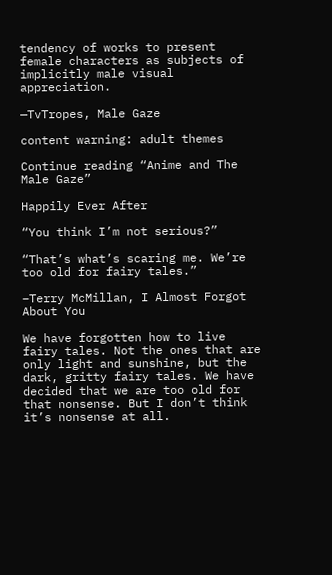tendency of works to present female characters as subjects of implicitly male visual appreciation.

—TvTropes, Male Gaze

content warning: adult themes

Continue reading “Anime and The Male Gaze”

Happily Ever After

“You think I’m not serious?”

“That’s what’s scaring me. We’re too old for fairy tales.”

–Terry McMillan, I Almost Forgot About You

We have forgotten how to live fairy tales. Not the ones that are only light and sunshine, but the dark, gritty fairy tales. We have decided that we are too old for that nonsense. But I don’t think it’s nonsense at all.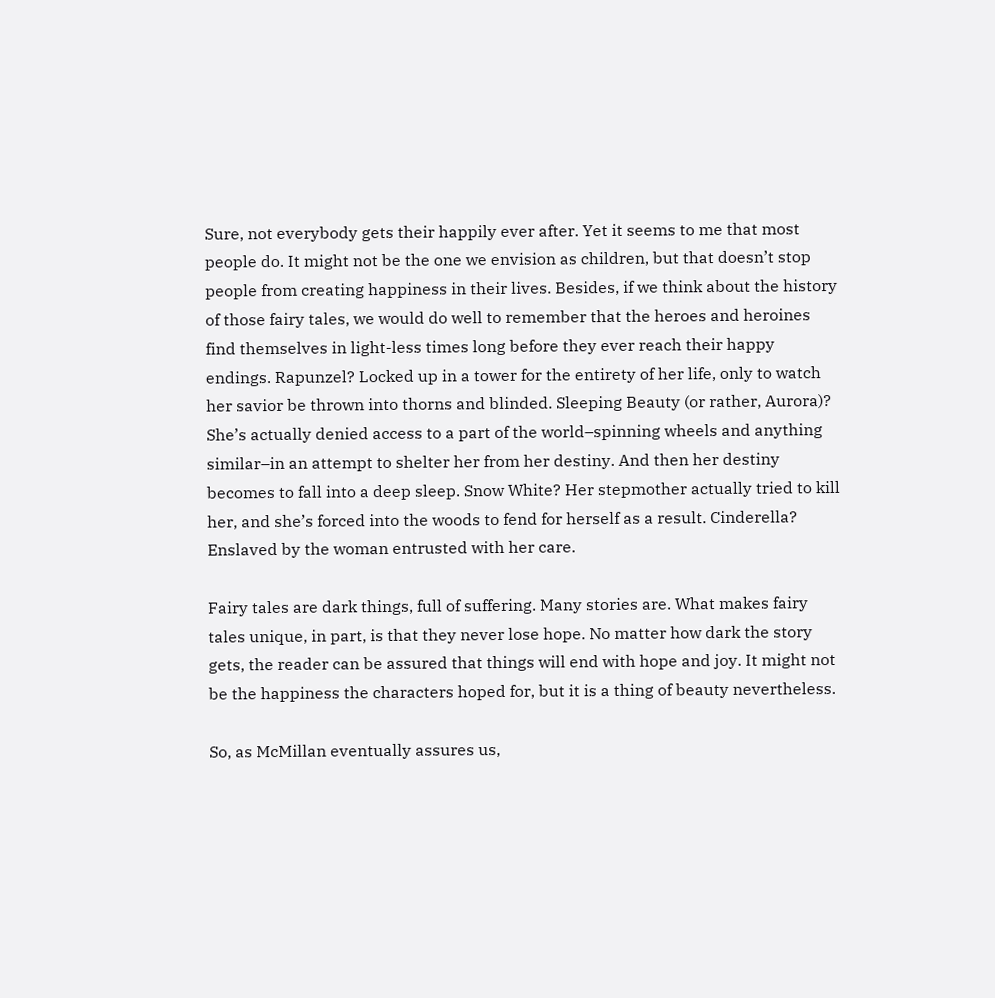Sure, not everybody gets their happily ever after. Yet it seems to me that most people do. It might not be the one we envision as children, but that doesn’t stop people from creating happiness in their lives. Besides, if we think about the history of those fairy tales, we would do well to remember that the heroes and heroines find themselves in light-less times long before they ever reach their happy endings. Rapunzel? Locked up in a tower for the entirety of her life, only to watch her savior be thrown into thorns and blinded. Sleeping Beauty (or rather, Aurora)? She’s actually denied access to a part of the world–spinning wheels and anything similar–in an attempt to shelter her from her destiny. And then her destiny becomes to fall into a deep sleep. Snow White? Her stepmother actually tried to kill her, and she’s forced into the woods to fend for herself as a result. Cinderella? Enslaved by the woman entrusted with her care.

Fairy tales are dark things, full of suffering. Many stories are. What makes fairy tales unique, in part, is that they never lose hope. No matter how dark the story gets, the reader can be assured that things will end with hope and joy. It might not be the happiness the characters hoped for, but it is a thing of beauty nevertheless.

So, as McMillan eventually assures us,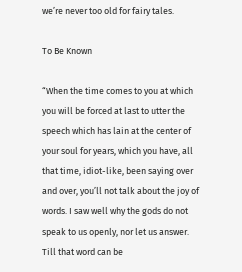we’re never too old for fairy tales.

To Be Known

“When the time comes to you at which you will be forced at last to utter the speech which has lain at the center of your soul for years, which you have, all that time, idiot-like, been saying over and over, you’ll not talk about the joy of words. I saw well why the gods do not speak to us openly, nor let us answer. Till that word can be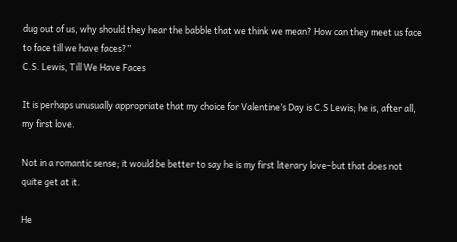dug out of us, why should they hear the babble that we think we mean? How can they meet us face to face till we have faces?”
C.S. Lewis, Till We Have Faces

It is perhaps unusually appropriate that my choice for Valentine’s Day is C.S Lewis; he is, after all, my first love.

Not in a romantic sense; it would be better to say he is my first literary love–but that does not quite get at it.

He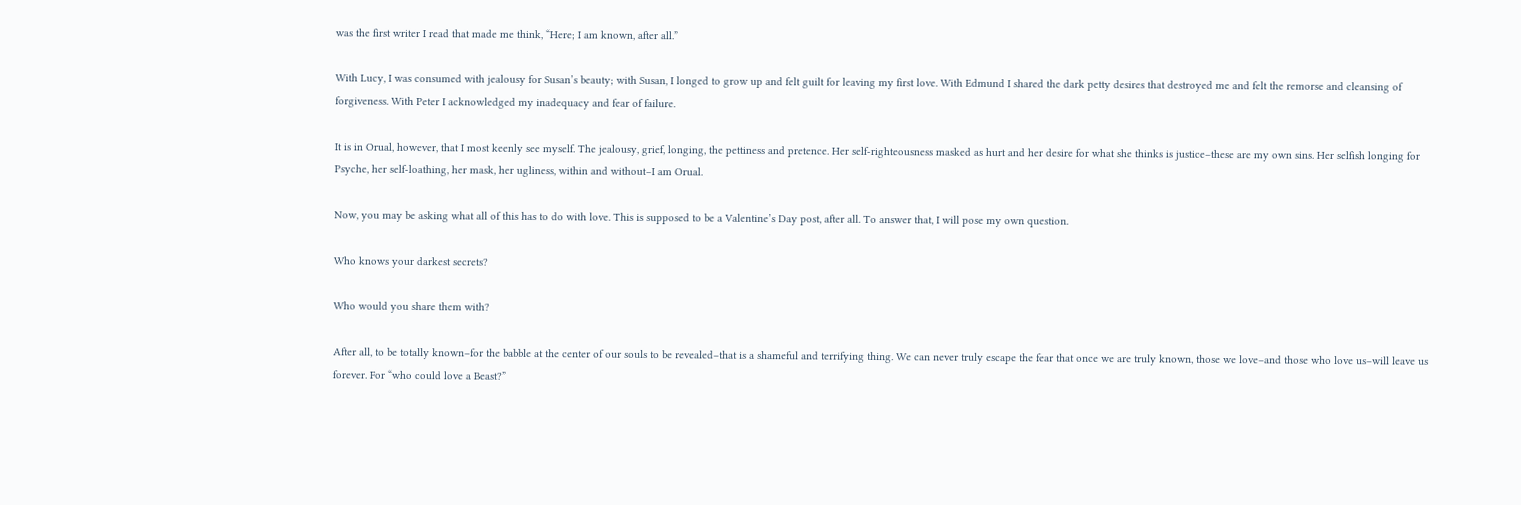was the first writer I read that made me think, “Here; I am known, after all.”

With Lucy, I was consumed with jealousy for Susan’s beauty; with Susan, I longed to grow up and felt guilt for leaving my first love. With Edmund I shared the dark petty desires that destroyed me and felt the remorse and cleansing of forgiveness. With Peter I acknowledged my inadequacy and fear of failure.

It is in Orual, however, that I most keenly see myself. The jealousy, grief, longing, the pettiness and pretence. Her self-righteousness masked as hurt and her desire for what she thinks is justice–these are my own sins. Her selfish longing for Psyche, her self-loathing, her mask, her ugliness, within and without–I am Orual.

Now, you may be asking what all of this has to do with love. This is supposed to be a Valentine’s Day post, after all. To answer that, I will pose my own question.

Who knows your darkest secrets?

Who would you share them with?

After all, to be totally known–for the babble at the center of our souls to be revealed–that is a shameful and terrifying thing. We can never truly escape the fear that once we are truly known, those we love–and those who love us–will leave us forever. For “who could love a Beast?”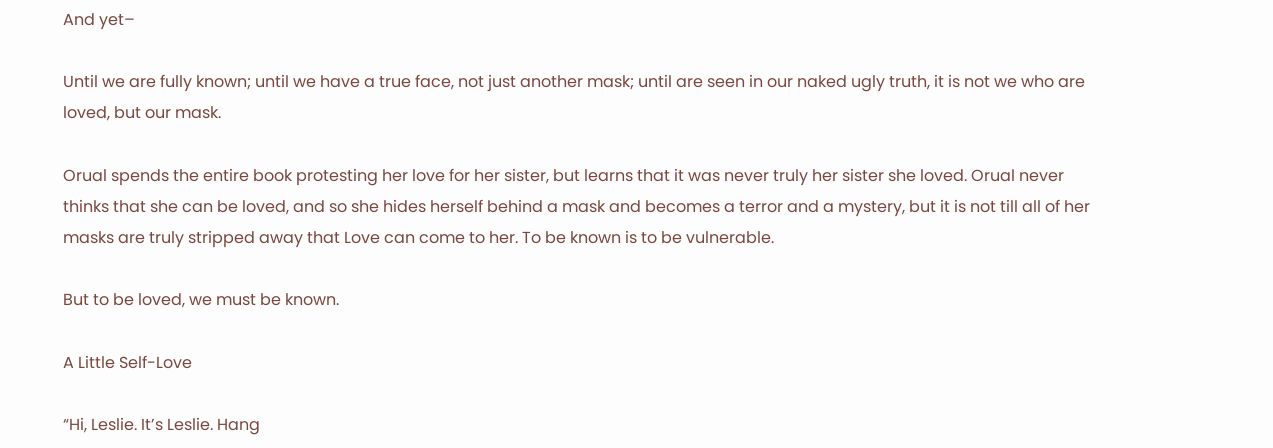And yet–

Until we are fully known; until we have a true face, not just another mask; until are seen in our naked ugly truth, it is not we who are loved, but our mask.

Orual spends the entire book protesting her love for her sister, but learns that it was never truly her sister she loved. Orual never thinks that she can be loved, and so she hides herself behind a mask and becomes a terror and a mystery, but it is not till all of her masks are truly stripped away that Love can come to her. To be known is to be vulnerable.

But to be loved, we must be known.

A Little Self-Love

“Hi, Leslie. It’s Leslie. Hang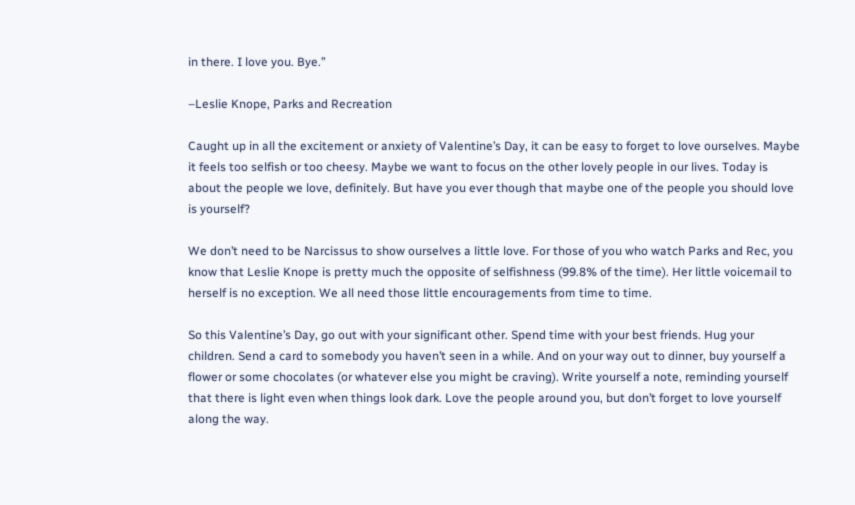in there. I love you. Bye.”

–Leslie Knope, Parks and Recreation

Caught up in all the excitement or anxiety of Valentine’s Day, it can be easy to forget to love ourselves. Maybe it feels too selfish or too cheesy. Maybe we want to focus on the other lovely people in our lives. Today is about the people we love, definitely. But have you ever though that maybe one of the people you should love is yourself?

We don’t need to be Narcissus to show ourselves a little love. For those of you who watch Parks and Rec, you know that Leslie Knope is pretty much the opposite of selfishness (99.8% of the time). Her little voicemail to herself is no exception. We all need those little encouragements from time to time.

So this Valentine’s Day, go out with your significant other. Spend time with your best friends. Hug your children. Send a card to somebody you haven’t seen in a while. And on your way out to dinner, buy yourself a flower or some chocolates (or whatever else you might be craving). Write yourself a note, reminding yourself that there is light even when things look dark. Love the people around you, but don’t forget to love yourself along the way.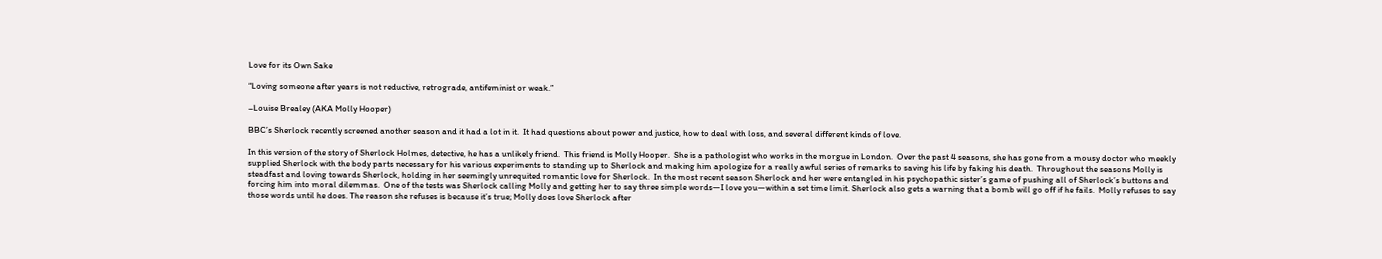Love for its Own Sake

“Loving someone after years is not reductive, retrograde, antifeminist or weak.”

–Louise Brealey (AKA Molly Hooper)

BBC’s Sherlock recently screened another season and it had a lot in it.  It had questions about power and justice, how to deal with loss, and several different kinds of love.

In this version of the story of Sherlock Holmes, detective, he has a unlikely friend.  This friend is Molly Hooper.  She is a pathologist who works in the morgue in London.  Over the past 4 seasons, she has gone from a mousy doctor who meekly supplied Sherlock with the body parts necessary for his various experiments to standing up to Sherlock and making him apologize for a really awful series of remarks to saving his life by faking his death.  Throughout the seasons Molly is steadfast and loving towards Sherlock, holding in her seemingly unrequited romantic love for Sherlock.  In the most recent season Sherlock and her were entangled in his psychopathic sister’s game of pushing all of Sherlock’s buttons and forcing him into moral dilemmas.  One of the tests was Sherlock calling Molly and getting her to say three simple words—I love you—within a set time limit. Sherlock also gets a warning that a bomb will go off if he fails.  Molly refuses to say those words until he does. The reason she refuses is because it’s true; Molly does love Sherlock after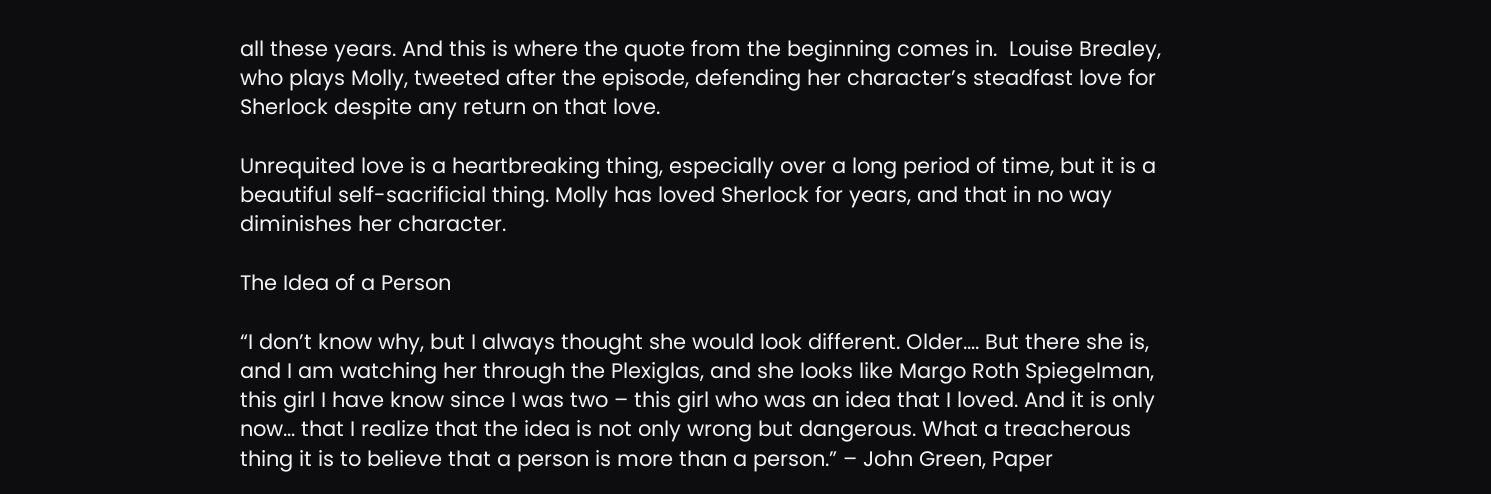all these years. And this is where the quote from the beginning comes in.  Louise Brealey, who plays Molly, tweeted after the episode, defending her character’s steadfast love for Sherlock despite any return on that love.

Unrequited love is a heartbreaking thing, especially over a long period of time, but it is a beautiful self-sacrificial thing. Molly has loved Sherlock for years, and that in no way diminishes her character.

The Idea of a Person

“I don’t know why, but I always thought she would look different. Older…. But there she is, and I am watching her through the Plexiglas, and she looks like Margo Roth Spiegelman, this girl I have know since I was two – this girl who was an idea that I loved. And it is only now… that I realize that the idea is not only wrong but dangerous. What a treacherous thing it is to believe that a person is more than a person.” – John Green, Paper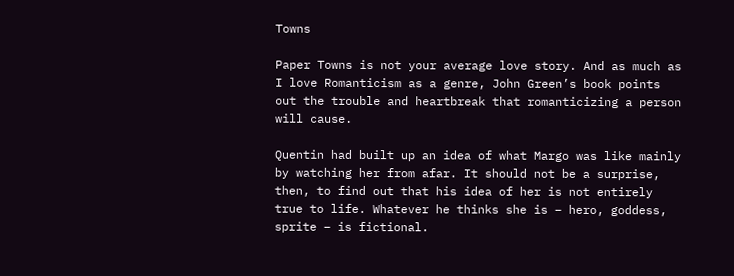Towns

Paper Towns is not your average love story. And as much as I love Romanticism as a genre, John Green’s book points out the trouble and heartbreak that romanticizing a person will cause.

Quentin had built up an idea of what Margo was like mainly by watching her from afar. It should not be a surprise, then, to find out that his idea of her is not entirely true to life. Whatever he thinks she is – hero, goddess, sprite – is fictional.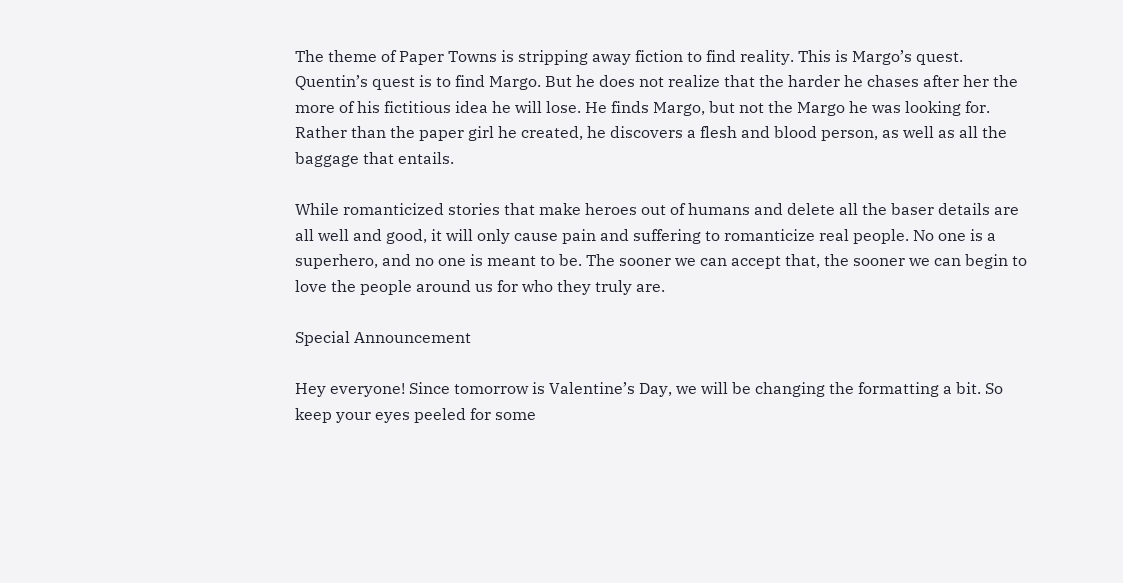The theme of Paper Towns is stripping away fiction to find reality. This is Margo’s quest. Quentin’s quest is to find Margo. But he does not realize that the harder he chases after her the more of his fictitious idea he will lose. He finds Margo, but not the Margo he was looking for. Rather than the paper girl he created, he discovers a flesh and blood person, as well as all the baggage that entails.

While romanticized stories that make heroes out of humans and delete all the baser details are all well and good, it will only cause pain and suffering to romanticize real people. No one is a superhero, and no one is meant to be. The sooner we can accept that, the sooner we can begin to love the people around us for who they truly are.

Special Announcement

Hey everyone! Since tomorrow is Valentine’s Day, we will be changing the formatting a bit. So keep your eyes peeled for some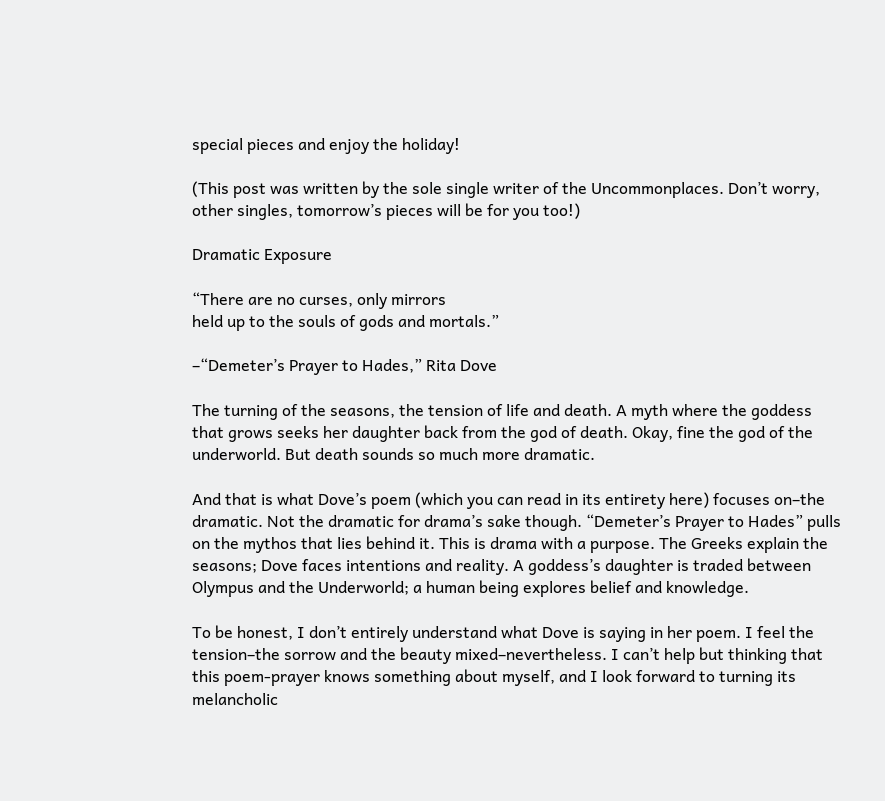special pieces and enjoy the holiday!

(This post was written by the sole single writer of the Uncommonplaces. Don’t worry, other singles, tomorrow’s pieces will be for you too!)

Dramatic Exposure

“There are no curses, only mirrors
held up to the souls of gods and mortals.”

–“Demeter’s Prayer to Hades,” Rita Dove

The turning of the seasons, the tension of life and death. A myth where the goddess that grows seeks her daughter back from the god of death. Okay, fine the god of the underworld. But death sounds so much more dramatic.

And that is what Dove’s poem (which you can read in its entirety here) focuses on–the dramatic. Not the dramatic for drama’s sake though. “Demeter’s Prayer to Hades” pulls on the mythos that lies behind it. This is drama with a purpose. The Greeks explain the seasons; Dove faces intentions and reality. A goddess’s daughter is traded between Olympus and the Underworld; a human being explores belief and knowledge.

To be honest, I don’t entirely understand what Dove is saying in her poem. I feel the tension–the sorrow and the beauty mixed–nevertheless. I can’t help but thinking that this poem-prayer knows something about myself, and I look forward to turning its melancholic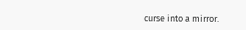curse into a mirror.